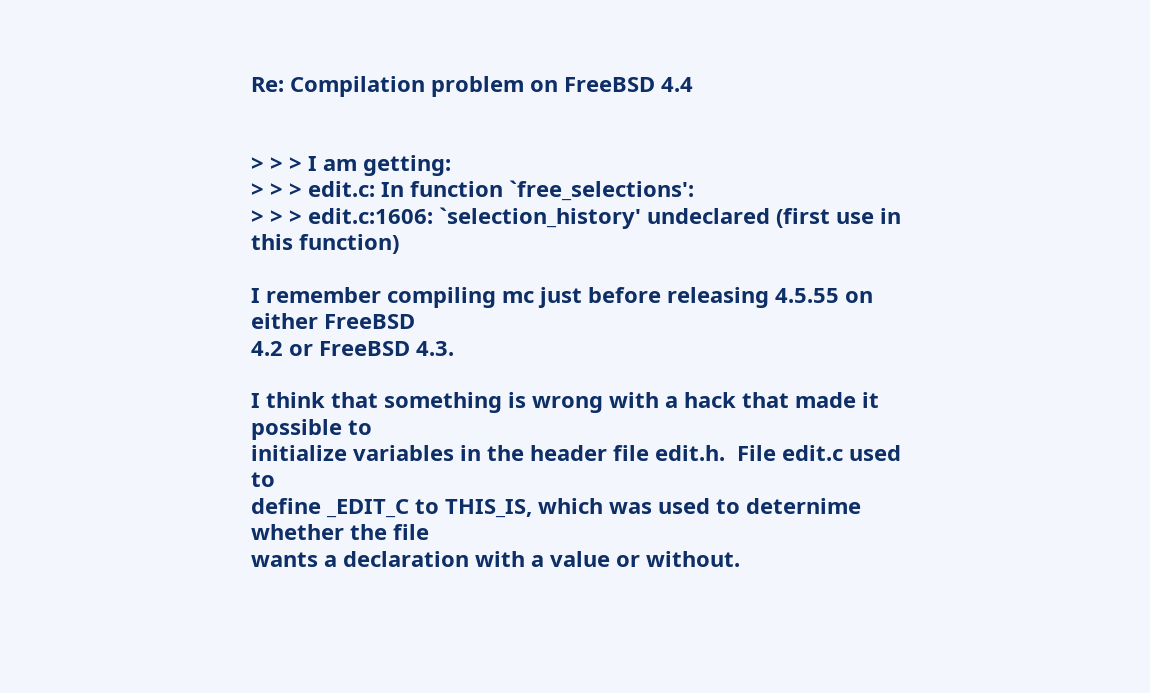Re: Compilation problem on FreeBSD 4.4


> > > I am getting:
> > > edit.c: In function `free_selections':
> > > edit.c:1606: `selection_history' undeclared (first use in this function)

I remember compiling mc just before releasing 4.5.55 on either FreeBSD
4.2 or FreeBSD 4.3.

I think that something is wrong with a hack that made it possible to
initialize variables in the header file edit.h.  File edit.c used to
define _EDIT_C to THIS_IS, which was used to deternime whether the file
wants a declaration with a value or without.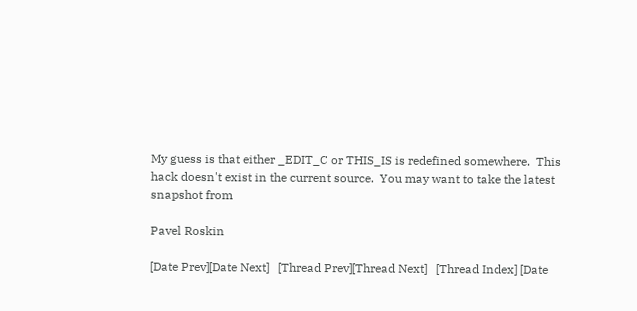My guess is that either _EDIT_C or THIS_IS is redefined somewhere.  This
hack doesn't exist in the current source.  You may want to take the latest
snapshot from

Pavel Roskin

[Date Prev][Date Next]   [Thread Prev][Thread Next]   [Thread Index] [Date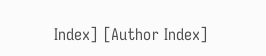Index] [Author Index]